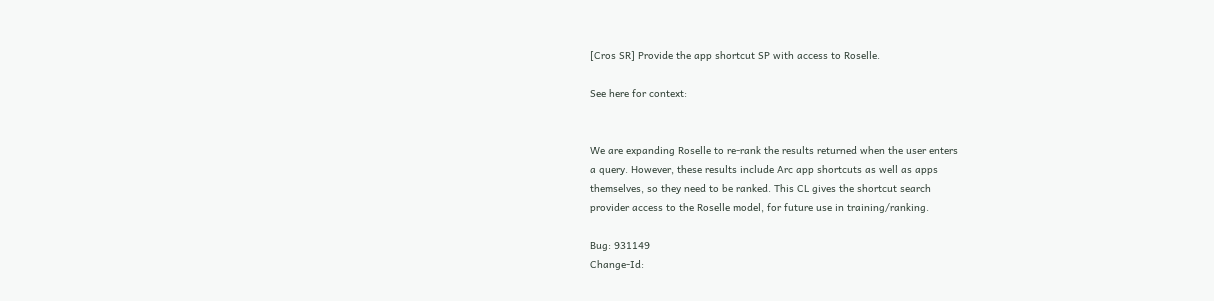[Cros SR] Provide the app shortcut SP with access to Roselle.

See here for context:


We are expanding Roselle to re-rank the results returned when the user enters
a query. However, these results include Arc app shortcuts as well as apps
themselves, so they need to be ranked. This CL gives the shortcut search
provider access to the Roselle model, for future use in training/ranking.

Bug: 931149
Change-Id: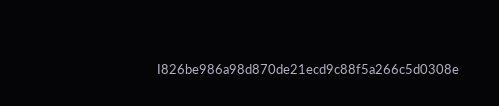I826be986a98d870de21ecd9c88f5a266c5d0308e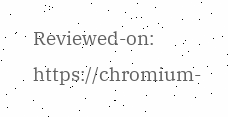Reviewed-on: https://chromium-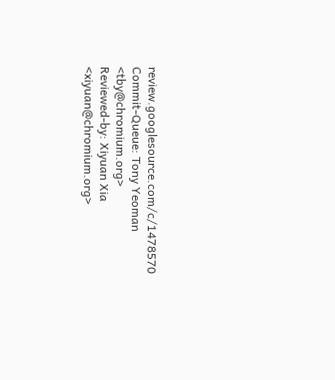review.googlesource.com/c/1478570
Commit-Queue: Tony Yeoman <tby@chromium.org>
Reviewed-by: Xiyuan Xia <xiyuan@chromium.org>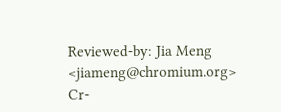Reviewed-by: Jia Meng <jiameng@chromium.org>
Cr-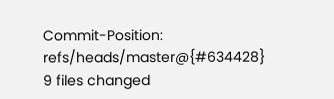Commit-Position: refs/heads/master@{#634428}
9 files changed